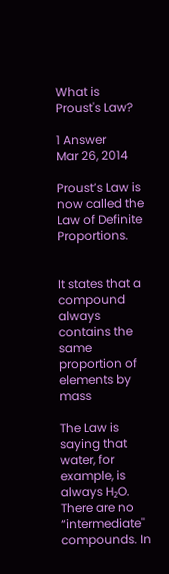What is Proust's Law?

1 Answer
Mar 26, 2014

Proust’s Law is now called the Law of Definite Proportions.


It states that a compound always contains the same proportion of elements by mass

The Law is saying that water, for example, is always H₂O. There are no “intermediate'' compounds. In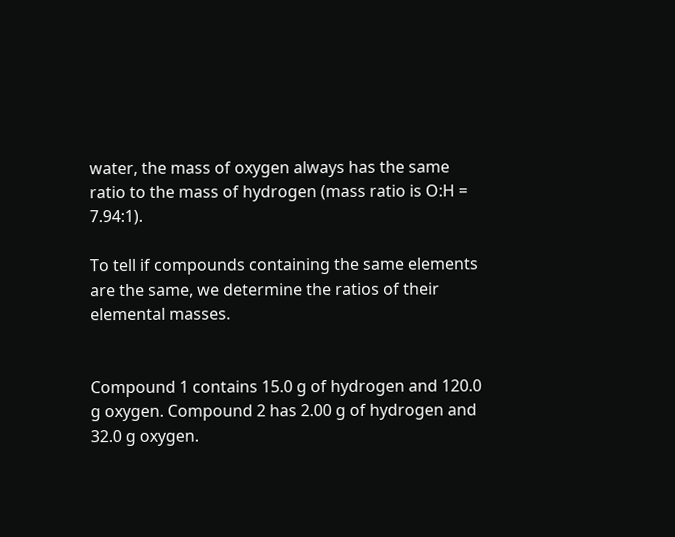water, the mass of oxygen always has the same ratio to the mass of hydrogen (mass ratio is O:H = 7.94:1).

To tell if compounds containing the same elements are the same, we determine the ratios of their elemental masses.


Compound 1 contains 15.0 g of hydrogen and 120.0 g oxygen. Compound 2 has 2.00 g of hydrogen and 32.0 g oxygen.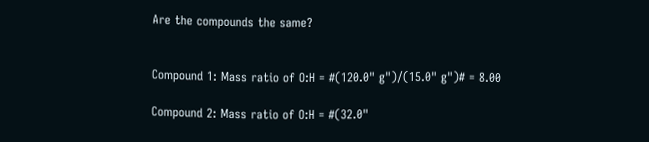Are the compounds the same?


Compound 1: Mass ratio of O:H = #(120.0" g")/(15.0" g")# = 8.00

Compound 2: Mass ratio of O:H = #(32.0"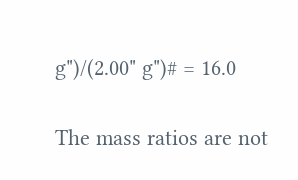g")/(2.00" g")# = 16.0

The mass ratios are not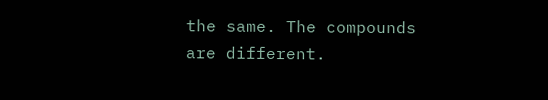the same. The compounds are different.